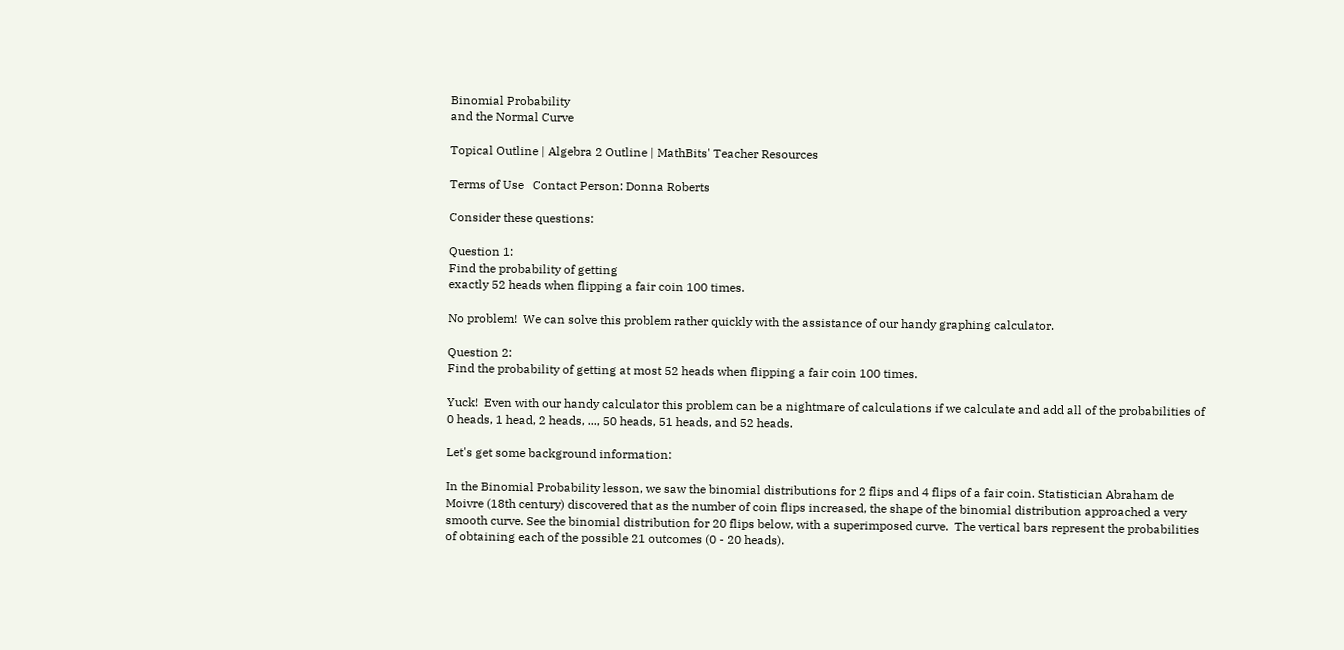Binomial Probability
and the Normal Curve

Topical Outline | Algebra 2 Outline | MathBits' Teacher Resources

Terms of Use   Contact Person: Donna Roberts

Consider these questions:

Question 1:
Find the probability of getting
exactly 52 heads when flipping a fair coin 100 times.

No problem!  We can solve this problem rather quickly with the assistance of our handy graphing calculator.

Question 2:
Find the probability of getting at most 52 heads when flipping a fair coin 100 times.

Yuck!  Even with our handy calculator this problem can be a nightmare of calculations if we calculate and add all of the probabilities of  0 heads, 1 head, 2 heads, ..., 50 heads, 51 heads, and 52 heads.

Let's get some background information:

In the Binomial Probability lesson, we saw the binomial distributions for 2 flips and 4 flips of a fair coin. Statistician Abraham de Moivre (18th century) discovered that as the number of coin flips increased, the shape of the binomial distribution approached a very smooth curve. See the binomial distribution for 20 flips below, with a superimposed curve.  The vertical bars represent the probabilities of obtaining each of the possible 21 outcomes (0 - 20 heads).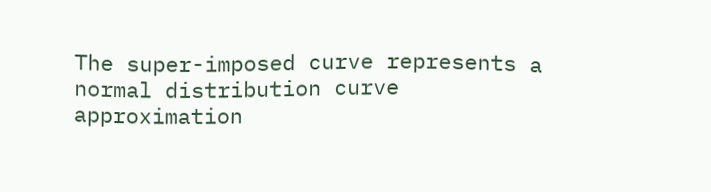The super-imposed curve represents a normal distribution curve approximation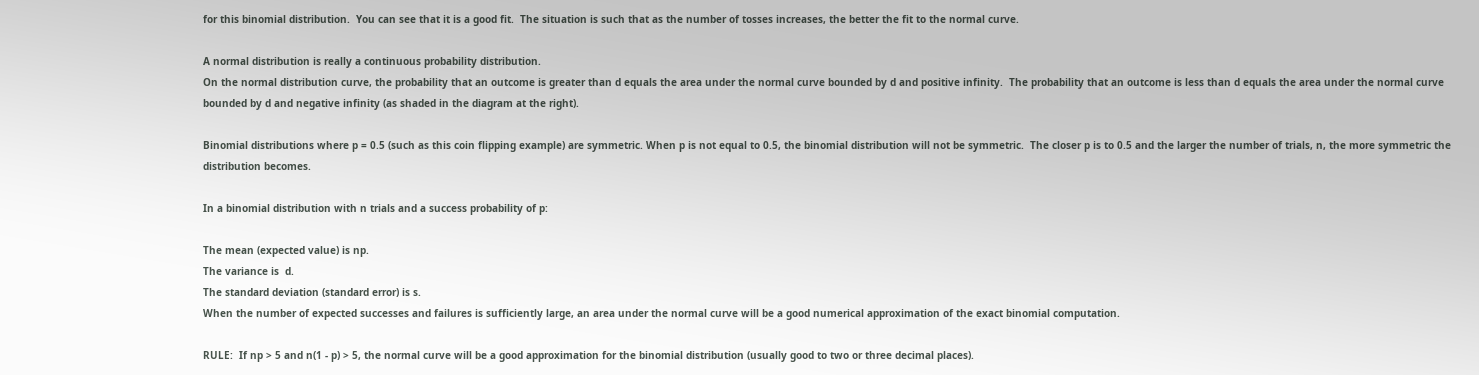for this binomial distribution.  You can see that it is a good fit.  The situation is such that as the number of tosses increases, the better the fit to the normal curve.

A normal distribution is really a continuous probability distribution.
On the normal distribution curve, the probability that an outcome is greater than d equals the area under the normal curve bounded by d and positive infinity.  The probability that an outcome is less than d equals the area under the normal curve bounded by d and negative infinity (as shaded in the diagram at the right).

Binomial distributions where p = 0.5 (such as this coin flipping example) are symmetric. When p is not equal to 0.5, the binomial distribution will not be symmetric.  The closer p is to 0.5 and the larger the number of trials, n, the more symmetric the distribution becomes.

In a binomial distribution with n trials and a success probability of p:

The mean (expected value) is np.
The variance is  d.
The standard deviation (standard error) is s.
When the number of expected successes and failures is sufficiently large, an area under the normal curve will be a good numerical approximation of the exact binomial computation.

RULE:  If np > 5 and n(1 - p) > 5, the normal curve will be a good approximation for the binomial distribution (usually good to two or three decimal places).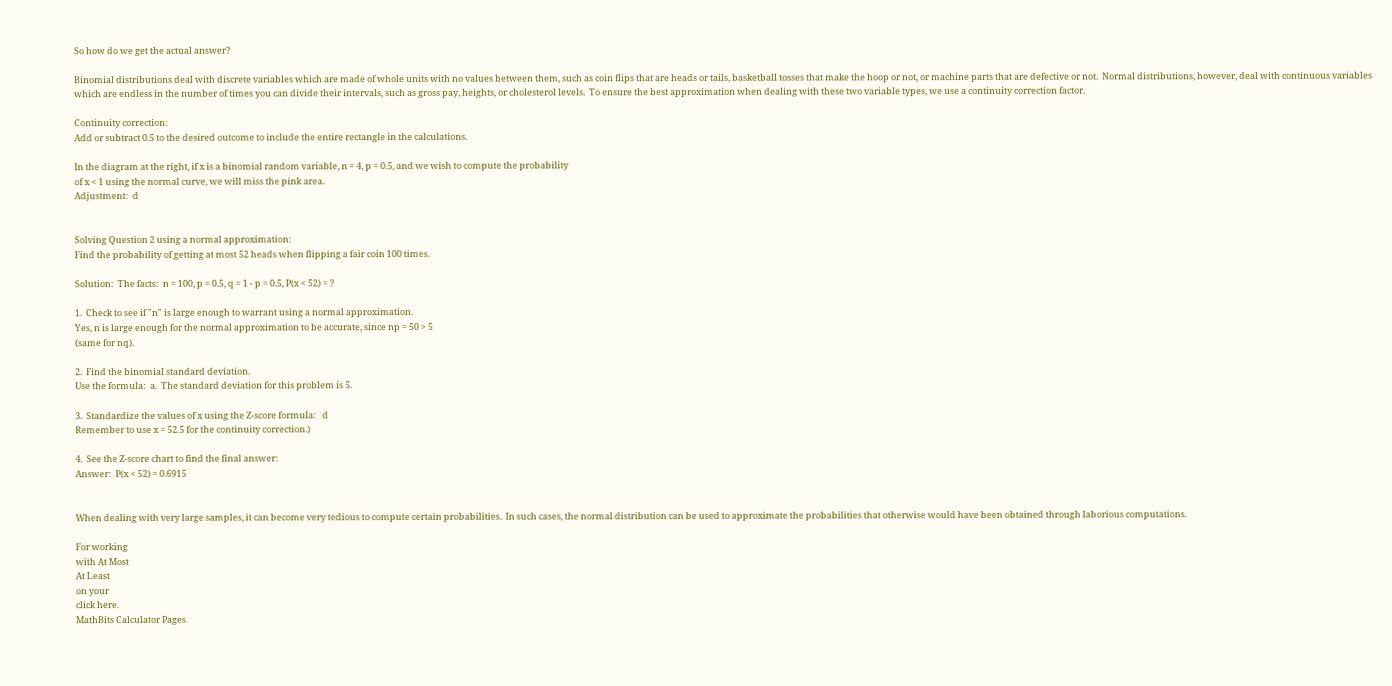So how do we get the actual answer?

Binomial distributions deal with discrete variables which are made of whole units with no values between them, such as coin flips that are heads or tails, basketball tosses that make the hoop or not, or machine parts that are defective or not.  Normal distributions, however, deal with continuous variables which are endless in the number of times you can divide their intervals, such as gross pay, heights, or cholesterol levels.  To ensure the best approximation when dealing with these two variable types, we use a continuity correction factor.

Continuity correction:
Add or subtract 0.5 to the desired outcome to include the entire rectangle in the calculations.

In the diagram at the right, if x is a binomial random variable, n = 4, p = 0.5, and we wish to compute the probability
of x < 1 using the normal curve, we will miss the pink area.
Adjustment:  d


Solving Question 2 using a normal approximation:
Find the probability of getting at most 52 heads when flipping a fair coin 100 times.

Solution:  The facts:  n = 100, p = 0.5, q = 1 - p = 0.5, P(x < 52) = ?

1.  Check to see if "n" is large enough to warrant using a normal approximation.
Yes, n is large enough for the normal approximation to be accurate, since np = 50 > 5
(same for nq).

2.  Find the binomial standard deviation.
Use the formula:  a.  The standard deviation for this problem is 5.

3.  Standardize the values of x using the Z-score formula:   d
Remember to use x = 52.5 for the continuity correction.)

4.  See the Z-score chart to find the final answer:
Answer:  P(x < 52) = 0.6915


When dealing with very large samples, it can become very tedious to compute certain probabilities.  In such cases, the normal distribution can be used to approximate the probabilities that otherwise would have been obtained through laborious computations.

For working
with At Most
At Least
on your
click here.
MathBits Calculator Pages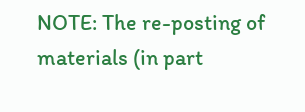NOTE: The re-posting of materials (in part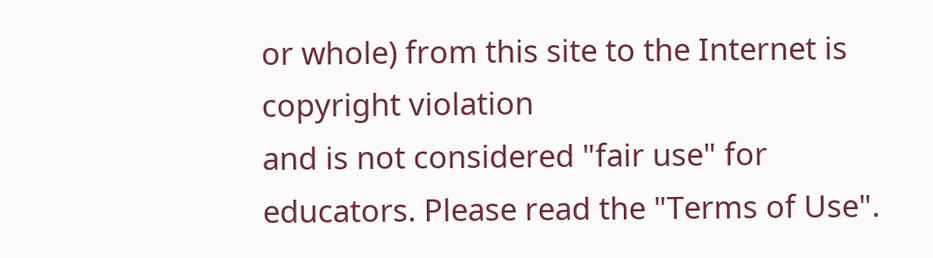or whole) from this site to the Internet is copyright violation
and is not considered "fair use" for educators. Please read the "Terms of Use".